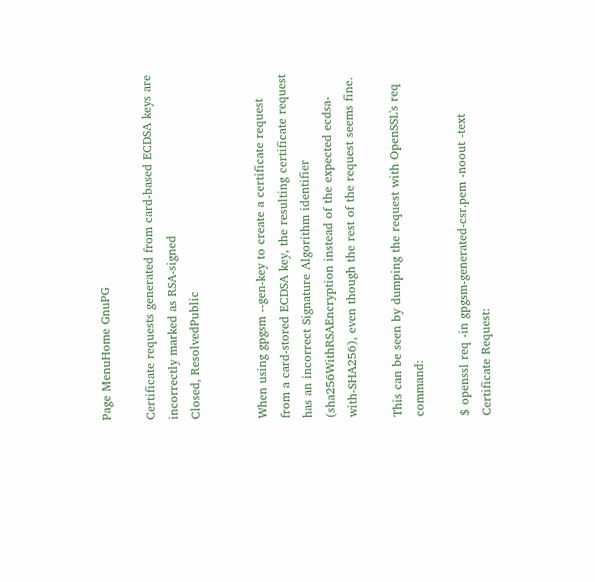Page MenuHome GnuPG

Certificate requests generated from card-based ECDSA keys are incorrectly marked as RSA-signed
Closed, ResolvedPublic


When using gpgsm --gen-key to create a certificate request from a card-stored ECDSA key, the resulting certificate request has an incorrect Signature Algorithm identifier (sha256WithRSAEncryption instead of the expected ecdsa-with-SHA256), even though the rest of the request seems fine.

This can be seen by dumping the request with OpenSSL's req command:

$ openssl req -in gpgsm-generated-csr.pem -noout -text
Certificate Request: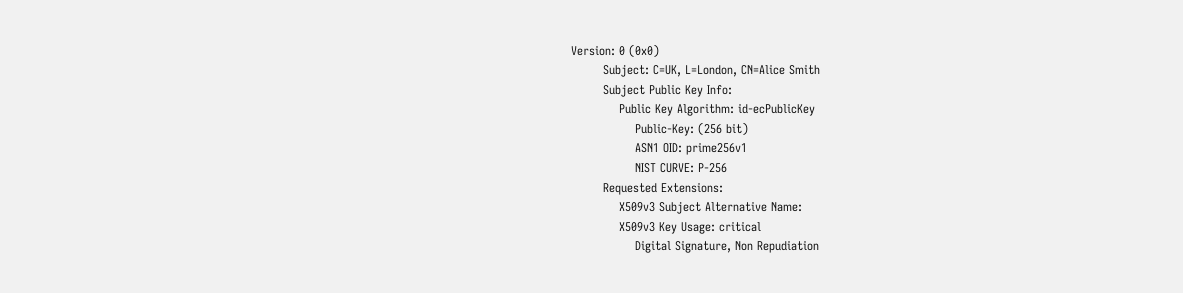Version: 0 (0x0)
        Subject: C=UK, L=London, CN=Alice Smith
        Subject Public Key Info:
            Public Key Algorithm: id-ecPublicKey
                Public-Key: (256 bit)
                ASN1 OID: prime256v1
                NIST CURVE: P-256
        Requested Extensions:
            X509v3 Subject Alternative Name:
            X509v3 Key Usage: critical
                Digital Signature, Non Repudiation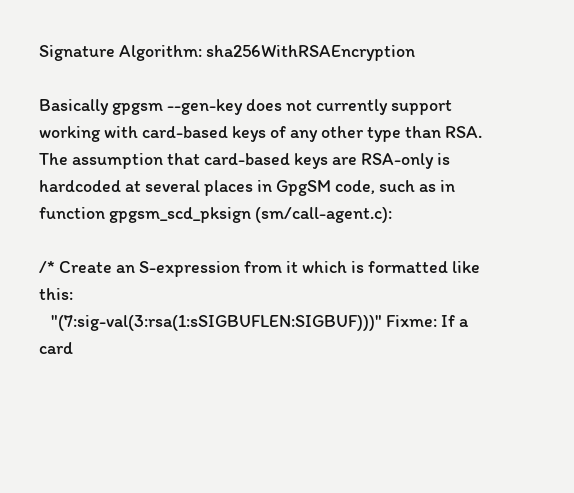Signature Algorithm: sha256WithRSAEncryption

Basically gpgsm --gen-key does not currently support working with card-based keys of any other type than RSA. The assumption that card-based keys are RSA-only is hardcoded at several places in GpgSM code, such as in function gpgsm_scd_pksign (sm/call-agent.c):

/* Create an S-expression from it which is formatted like this:
   "(7:sig-val(3:rsa(1:sSIGBUFLEN:SIGBUF)))" Fixme: If a card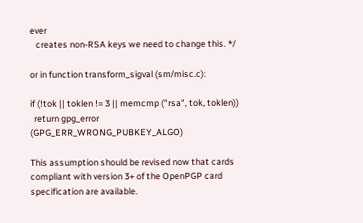ever
   creates non-RSA keys we need to change this. */

or in function transform_sigval (sm/misc.c):

if (!tok || toklen != 3 || memcmp ("rsa", tok, toklen))
  return gpg_error (GPG_ERR_WRONG_PUBKEY_ALGO)

This assumption should be revised now that cards compliant with version 3+ of the OpenPGP card specification are available.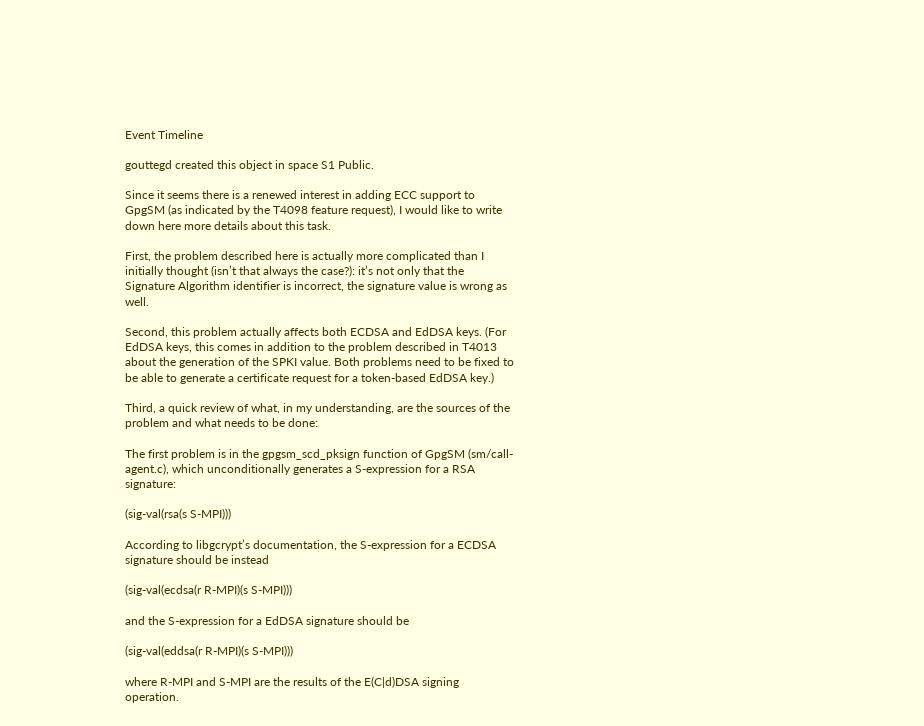Event Timeline

gouttegd created this object in space S1 Public.

Since it seems there is a renewed interest in adding ECC support to GpgSM (as indicated by the T4098 feature request), I would like to write down here more details about this task.

First, the problem described here is actually more complicated than I initially thought (isn’t that always the case?): it’s not only that the Signature Algorithm identifier is incorrect, the signature value is wrong as well.

Second, this problem actually affects both ECDSA and EdDSA keys. (For EdDSA keys, this comes in addition to the problem described in T4013 about the generation of the SPKI value. Both problems need to be fixed to be able to generate a certificate request for a token-based EdDSA key.)

Third, a quick review of what, in my understanding, are the sources of the problem and what needs to be done:

The first problem is in the gpgsm_scd_pksign function of GpgSM (sm/call-agent.c), which unconditionally generates a S-expression for a RSA signature:

(sig-val(rsa(s S-MPI)))

According to libgcrypt’s documentation, the S-expression for a ECDSA signature should be instead

(sig-val(ecdsa(r R-MPI)(s S-MPI)))

and the S-expression for a EdDSA signature should be

(sig-val(eddsa(r R-MPI)(s S-MPI)))

where R-MPI and S-MPI are the results of the E(C|d)DSA signing operation.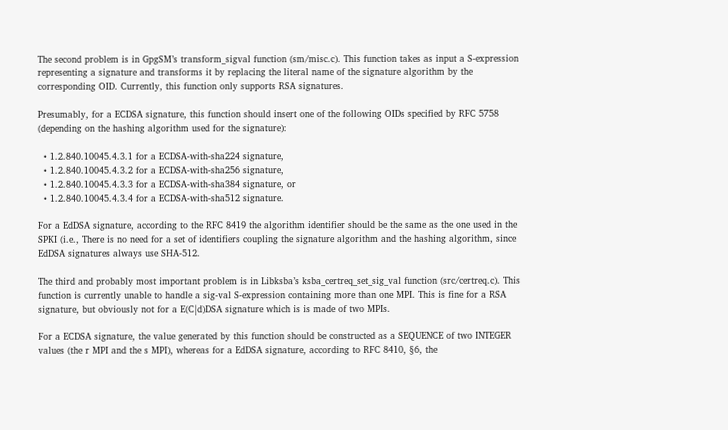The second problem is in GpgSM’s transform_sigval function (sm/misc.c). This function takes as input a S-expression representing a signature and transforms it by replacing the literal name of the signature algorithm by the corresponding OID. Currently, this function only supports RSA signatures.

Presumably, for a ECDSA signature, this function should insert one of the following OIDs specified by RFC 5758 (depending on the hashing algorithm used for the signature):

  • 1.2.840.10045.4.3.1 for a ECDSA-with-sha224 signature,
  • 1.2.840.10045.4.3.2 for a ECDSA-with-sha256 signature,
  • 1.2.840.10045.4.3.3 for a ECDSA-with-sha384 signature, or
  • 1.2.840.10045.4.3.4 for a ECDSA-with-sha512 signature.

For a EdDSA signature, according to the RFC 8419 the algorithm identifier should be the same as the one used in the SPKI (i.e., There is no need for a set of identifiers coupling the signature algorithm and the hashing algorithm, since EdDSA signatures always use SHA-512.

The third and probably most important problem is in Libksba’s ksba_certreq_set_sig_val function (src/certreq.c). This function is currently unable to handle a sig-val S-expression containing more than one MPI. This is fine for a RSA signature, but obviously not for a E(C|d)DSA signature which is is made of two MPIs.

For a ECDSA signature, the value generated by this function should be constructed as a SEQUENCE of two INTEGER values (the r MPI and the s MPI), whereas for a EdDSA signature, according to RFC 8410, §6, the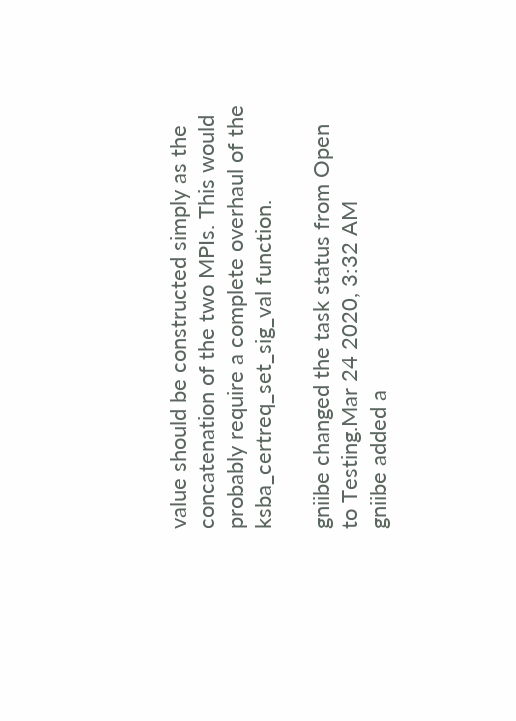value should be constructed simply as the concatenation of the two MPIs. This would probably require a complete overhaul of the ksba_certreq_set_sig_val function.

gniibe changed the task status from Open to Testing.Mar 24 2020, 3:32 AM
gniibe added a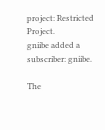project: Restricted Project.
gniibe added a subscriber: gniibe.

The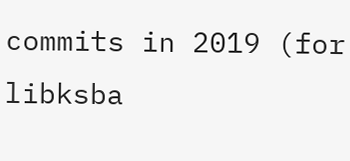commits in 2019 (for libksba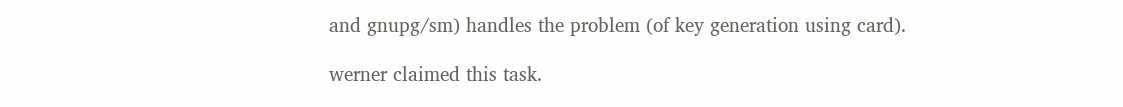and gnupg/sm) handles the problem (of key generation using card).

werner claimed this task.